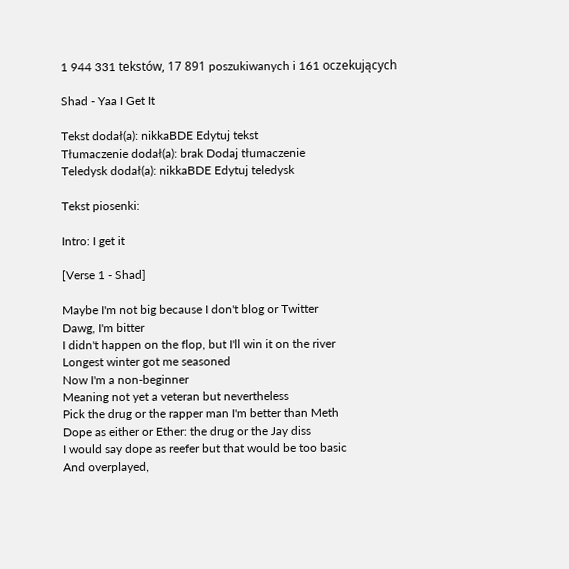1 944 331 tekstów, 17 891 poszukiwanych i 161 oczekujących

Shad - Yaa I Get It

Tekst dodał(a): nikkaBDE Edytuj tekst
Tłumaczenie dodał(a): brak Dodaj tłumaczenie
Teledysk dodał(a): nikkaBDE Edytuj teledysk

Tekst piosenki:

Intro: I get it

[Verse 1 - Shad]

Maybe I'm not big because I don't blog or Twitter
Dawg, I'm bitter
I didn't happen on the flop, but I'll win it on the river
Longest winter got me seasoned
Now I'm a non-beginner
Meaning not yet a veteran but nevertheless
Pick the drug or the rapper man I'm better than Meth
Dope as either or Ether: the drug or the Jay diss
I would say dope as reefer but that would be too basic
And overplayed,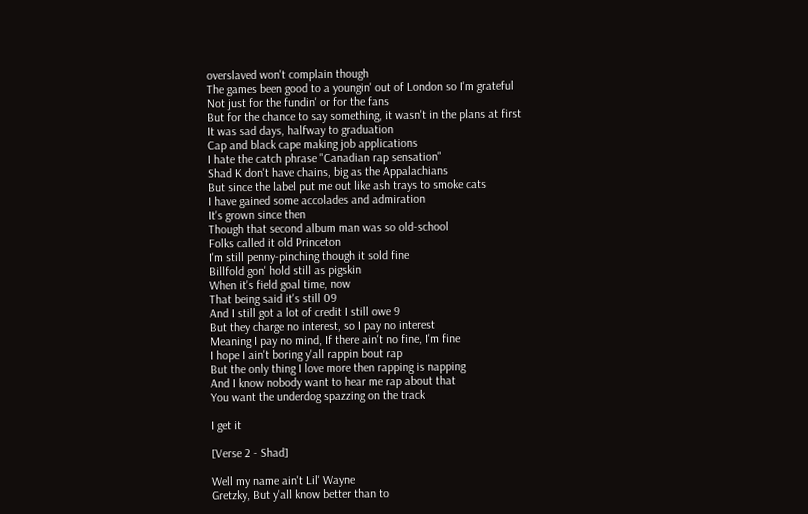overslaved won't complain though
The games been good to a youngin' out of London so I'm grateful
Not just for the fundin' or for the fans
But for the chance to say something, it wasn't in the plans at first
It was sad days, halfway to graduation
Cap and black cape making job applications
I hate the catch phrase "Canadian rap sensation"
Shad K don't have chains, big as the Appalachians
But since the label put me out like ash trays to smoke cats
I have gained some accolades and admiration
It's grown since then
Though that second album man was so old-school
Folks called it old Princeton
I'm still penny-pinching though it sold fine
Billfold gon' hold still as pigskin
When it's field goal time, now
That being said it's still 09
And I still got a lot of credit I still owe 9
But they charge no interest, so I pay no interest
Meaning I pay no mind, If there ain't no fine, I'm fine
I hope I ain't boring y'all rappin bout rap
But the only thing I love more then rapping is napping
And I know nobody want to hear me rap about that
You want the underdog spazzing on the track

I get it

[Verse 2 - Shad]

Well my name ain't Lil' Wayne
Gretzky, But y'all know better than to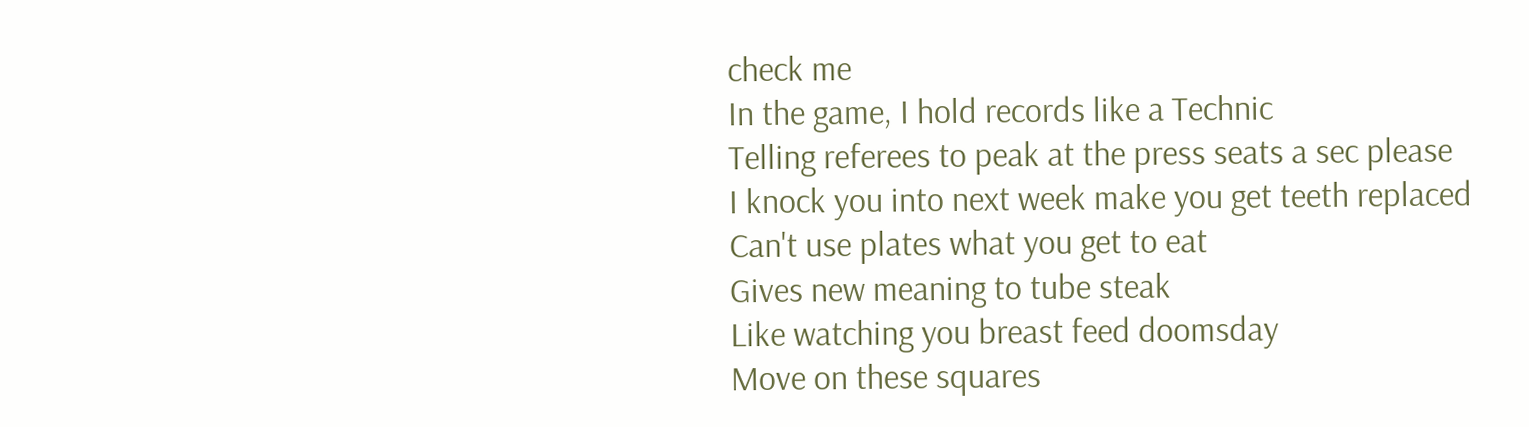check me
In the game, I hold records like a Technic
Telling referees to peak at the press seats a sec please
I knock you into next week make you get teeth replaced
Can't use plates what you get to eat
Gives new meaning to tube steak
Like watching you breast feed doomsday
Move on these squares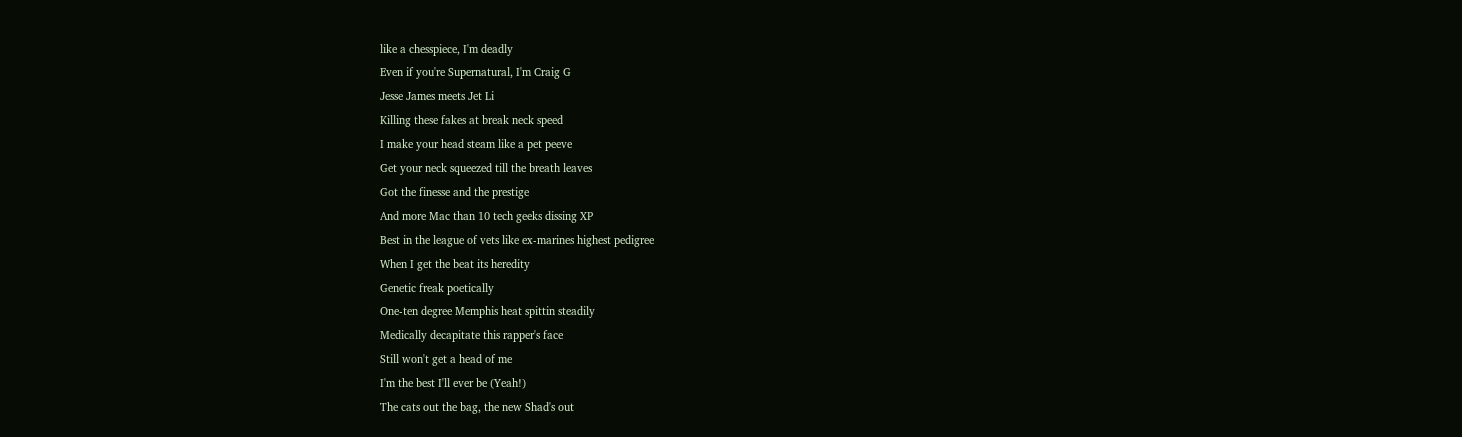like a chesspiece, I'm deadly
Even if you're Supernatural, I'm Craig G
Jesse James meets Jet Li
Killing these fakes at break neck speed
I make your head steam like a pet peeve
Get your neck squeezed till the breath leaves
Got the finesse and the prestige
And more Mac than 10 tech geeks dissing XP
Best in the league of vets like ex-marines highest pedigree
When I get the beat its heredity
Genetic freak poetically
One-ten degree Memphis heat spittin steadily
Medically decapitate this rapper's face
Still won't get a head of me
I'm the best I'll ever be (Yeah!)
The cats out the bag, the new Shad's out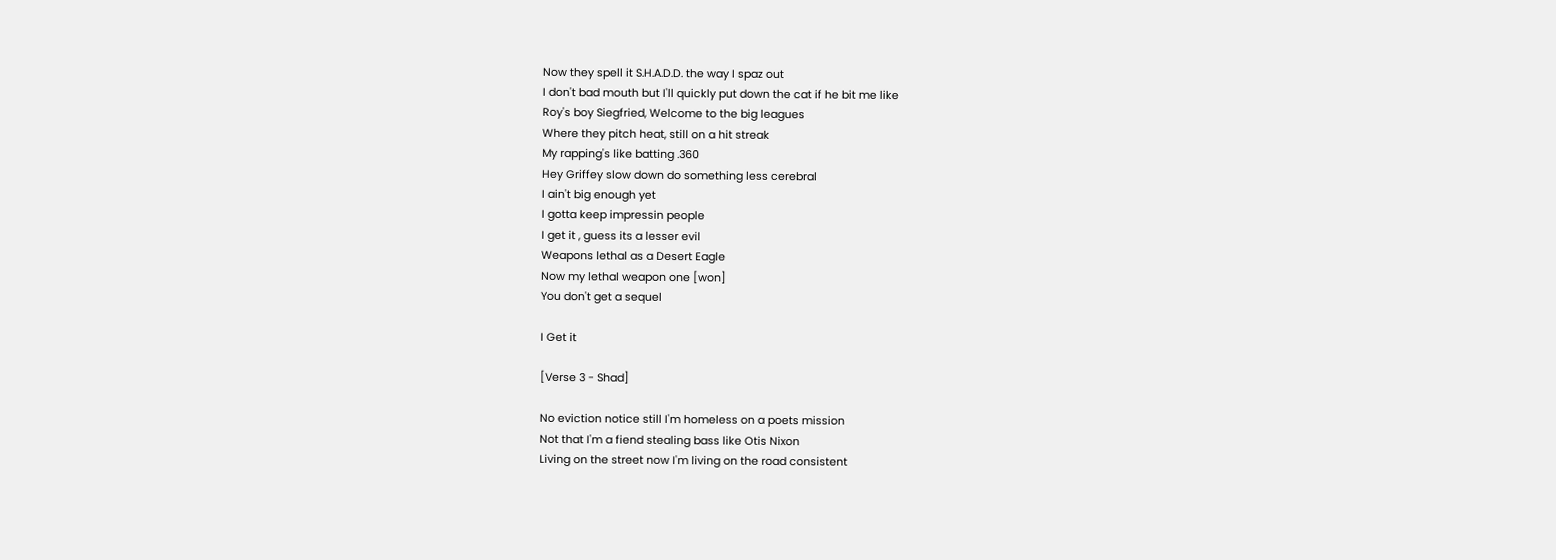Now they spell it S.H.A.D.D. the way I spaz out
I don't bad mouth but I'll quickly put down the cat if he bit me like
Roy's boy Siegfried, Welcome to the big leagues
Where they pitch heat, still on a hit streak
My rapping's like batting .360
Hey Griffey slow down do something less cerebral
I ain't big enough yet
I gotta keep impressin people
I get it , guess its a lesser evil
Weapons lethal as a Desert Eagle
Now my lethal weapon one [won]
You don't get a sequel

I Get it

[Verse 3 - Shad]

No eviction notice still I'm homeless on a poets mission
Not that I'm a fiend stealing bass like Otis Nixon
Living on the street now I'm living on the road consistent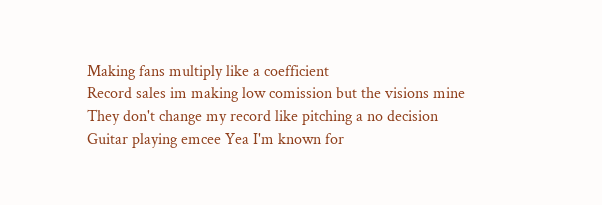Making fans multiply like a coefficient
Record sales im making low comission but the visions mine
They don't change my record like pitching a no decision
Guitar playing emcee Yea I'm known for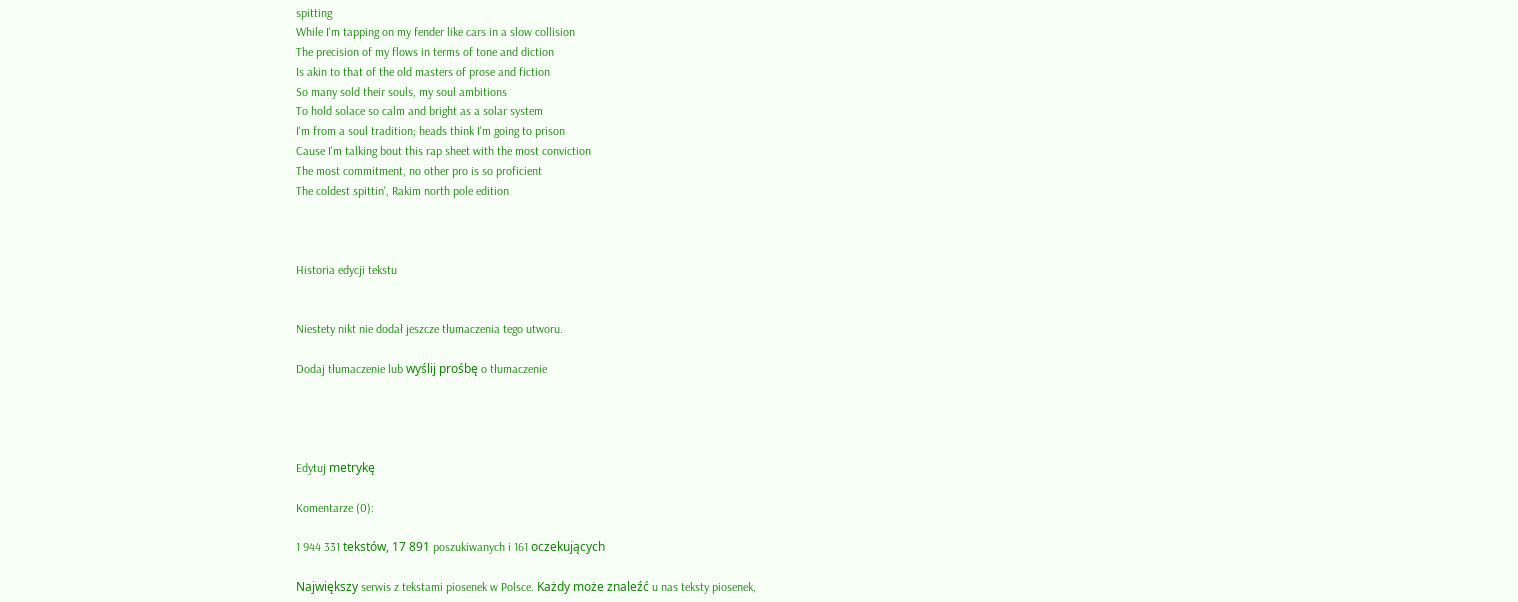spitting
While I'm tapping on my fender like cars in a slow collision
The precision of my flows in terms of tone and diction
Is akin to that of the old masters of prose and fiction
So many sold their souls, my soul ambitions
To hold solace so calm and bright as a solar system
I'm from a soul tradition; heads think I'm going to prison
Cause I'm talking bout this rap sheet with the most conviction
The most commitment, no other pro is so proficient
The coldest spittin', Rakim north pole edition



Historia edycji tekstu


Niestety nikt nie dodał jeszcze tłumaczenia tego utworu.

Dodaj tłumaczenie lub wyślij prośbę o tłumaczenie




Edytuj metrykę

Komentarze (0):

1 944 331 tekstów, 17 891 poszukiwanych i 161 oczekujących

Największy serwis z tekstami piosenek w Polsce. Każdy może znaleźć u nas teksty piosenek,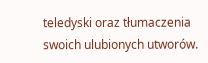teledyski oraz tłumaczenia swoich ulubionych utworów.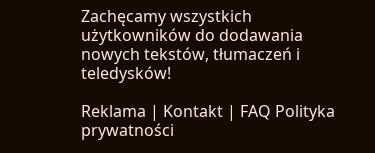Zachęcamy wszystkich użytkowników do dodawania nowych tekstów, tłumaczeń i teledysków!

Reklama | Kontakt | FAQ Polityka prywatności